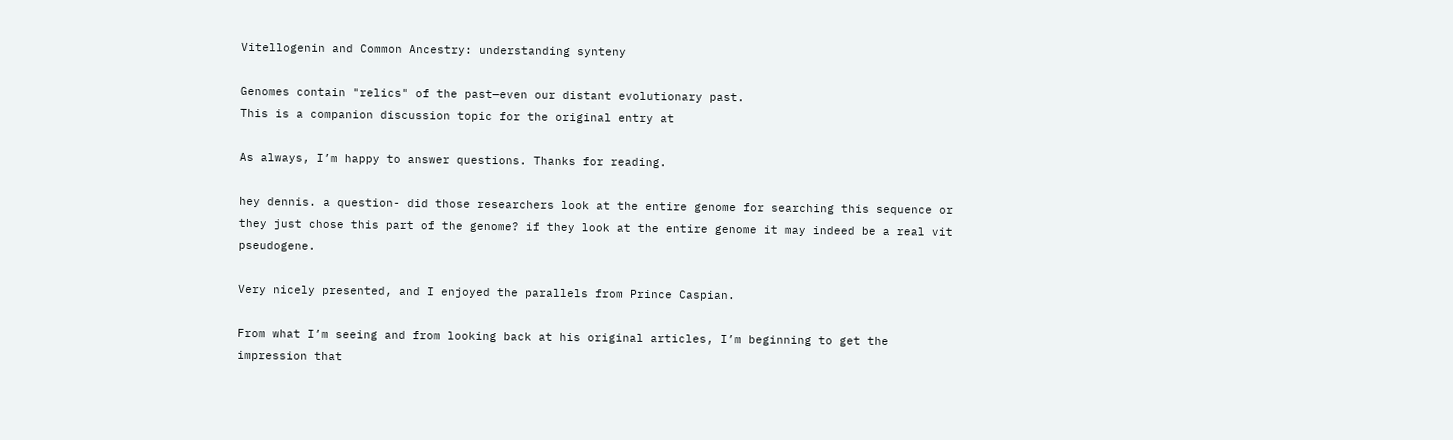Vitellogenin and Common Ancestry: understanding synteny

Genomes contain "relics" of the past—even our distant evolutionary past.
This is a companion discussion topic for the original entry at

As always, I’m happy to answer questions. Thanks for reading.

hey dennis. a question- did those researchers look at the entire genome for searching this sequence or they just chose this part of the genome? if they look at the entire genome it may indeed be a real vit pseudogene.

Very nicely presented, and I enjoyed the parallels from Prince Caspian.

From what I’m seeing and from looking back at his original articles, I’m beginning to get the impression that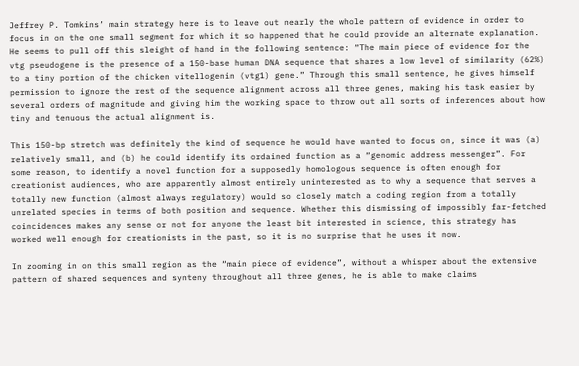Jeffrey P. Tomkins’ main strategy here is to leave out nearly the whole pattern of evidence in order to focus in on the one small segment for which it so happened that he could provide an alternate explanation. He seems to pull off this sleight of hand in the following sentence: “The main piece of evidence for the vtg pseudogene is the presence of a 150-base human DNA sequence that shares a low level of similarity (62%) to a tiny portion of the chicken vitellogenin (vtg1) gene.” Through this small sentence, he gives himself permission to ignore the rest of the sequence alignment across all three genes, making his task easier by several orders of magnitude and giving him the working space to throw out all sorts of inferences about how tiny and tenuous the actual alignment is.

This 150-bp stretch was definitely the kind of sequence he would have wanted to focus on, since it was (a) relatively small, and (b) he could identify its ordained function as a “genomic address messenger”. For some reason, to identify a novel function for a supposedly homologous sequence is often enough for creationist audiences, who are apparently almost entirely uninterested as to why a sequence that serves a totally new function (almost always regulatory) would so closely match a coding region from a totally unrelated species in terms of both position and sequence. Whether this dismissing of impossibly far-fetched coincidences makes any sense or not for anyone the least bit interested in science, this strategy has worked well enough for creationists in the past, so it is no surprise that he uses it now.

In zooming in on this small region as the “main piece of evidence”, without a whisper about the extensive pattern of shared sequences and synteny throughout all three genes, he is able to make claims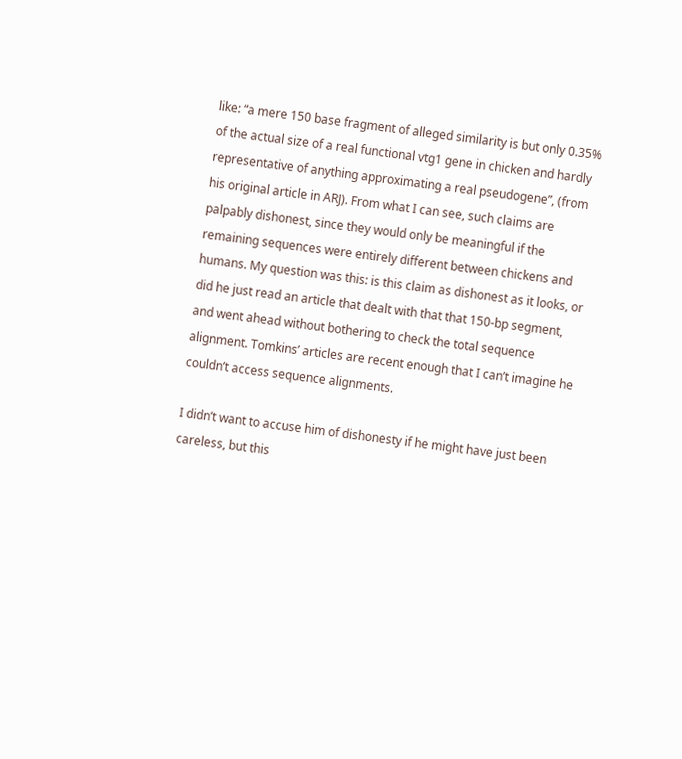like: “a mere 150 base fragment of alleged similarity is but only 0.35% of the actual size of a real functional vtg1 gene in chicken and hardly representative of anything approximating a real pseudogene”, (from his original article in ARJ). From what I can see, such claims are palpably dishonest, since they would only be meaningful if the remaining sequences were entirely different between chickens and humans. My question was this: is this claim as dishonest as it looks, or did he just read an article that dealt with that that 150-bp segment, and went ahead without bothering to check the total sequence alignment. Tomkins’ articles are recent enough that I can’t imagine he couldn’t access sequence alignments.

I didn’t want to accuse him of dishonesty if he might have just been careless, but this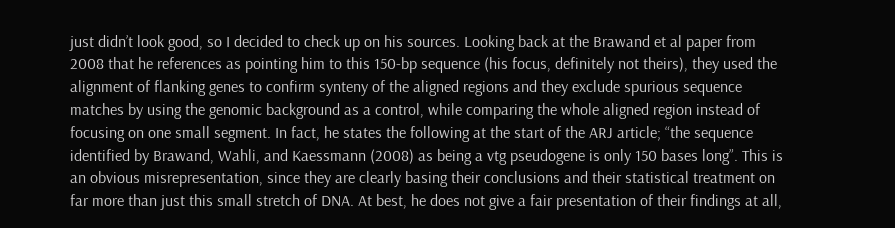just didn’t look good, so I decided to check up on his sources. Looking back at the Brawand et al paper from 2008 that he references as pointing him to this 150-bp sequence (his focus, definitely not theirs), they used the alignment of flanking genes to confirm synteny of the aligned regions and they exclude spurious sequence matches by using the genomic background as a control, while comparing the whole aligned region instead of focusing on one small segment. In fact, he states the following at the start of the ARJ article; “the sequence identified by Brawand, Wahli, and Kaessmann (2008) as being a vtg pseudogene is only 150 bases long”. This is an obvious misrepresentation, since they are clearly basing their conclusions and their statistical treatment on far more than just this small stretch of DNA. At best, he does not give a fair presentation of their findings at all,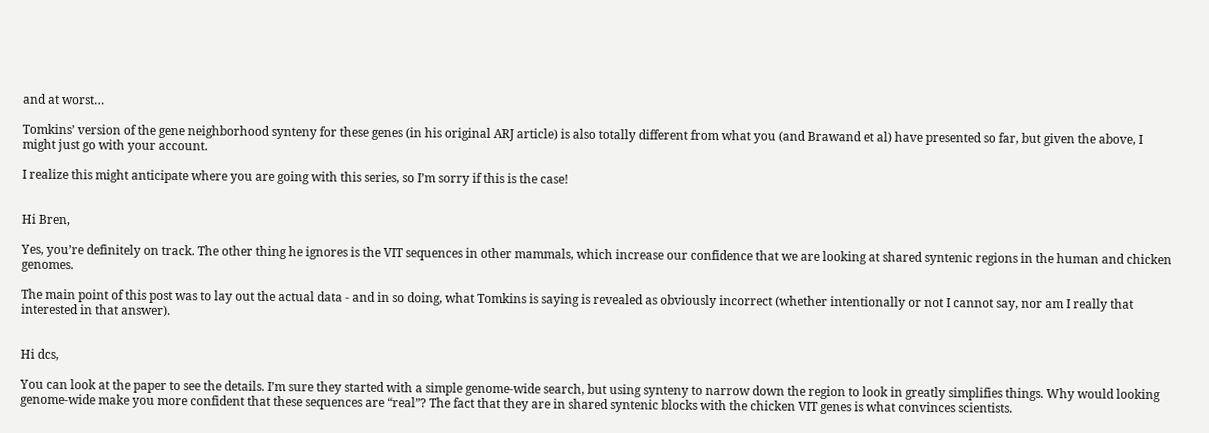and at worst…

Tomkins’ version of the gene neighborhood synteny for these genes (in his original ARJ article) is also totally different from what you (and Brawand et al) have presented so far, but given the above, I might just go with your account.

I realize this might anticipate where you are going with this series, so I’m sorry if this is the case!


Hi Bren,

Yes, you’re definitely on track. The other thing he ignores is the VIT sequences in other mammals, which increase our confidence that we are looking at shared syntenic regions in the human and chicken genomes.

The main point of this post was to lay out the actual data - and in so doing, what Tomkins is saying is revealed as obviously incorrect (whether intentionally or not I cannot say, nor am I really that interested in that answer).


Hi dcs,

You can look at the paper to see the details. I’m sure they started with a simple genome-wide search, but using synteny to narrow down the region to look in greatly simplifies things. Why would looking genome-wide make you more confident that these sequences are “real”? The fact that they are in shared syntenic blocks with the chicken VIT genes is what convinces scientists.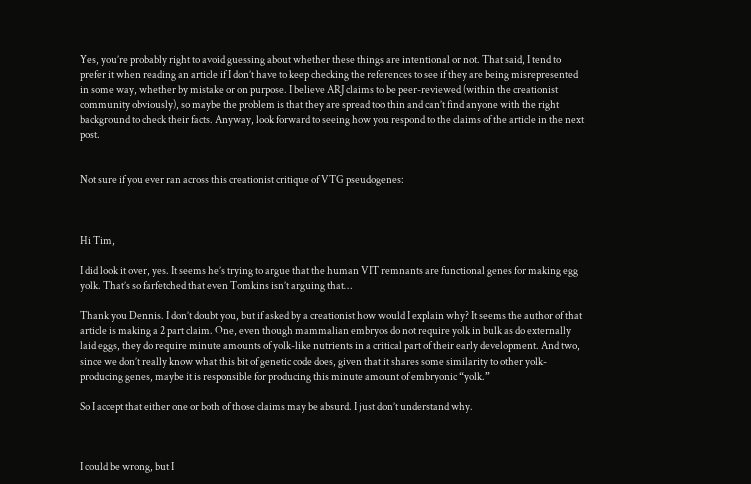Yes, you’re probably right to avoid guessing about whether these things are intentional or not. That said, I tend to prefer it when reading an article if I don’t have to keep checking the references to see if they are being misrepresented in some way, whether by mistake or on purpose. I believe ARJ claims to be peer-reviewed (within the creationist community obviously), so maybe the problem is that they are spread too thin and can’t find anyone with the right background to check their facts. Anyway, look forward to seeing how you respond to the claims of the article in the next post.


Not sure if you ever ran across this creationist critique of VTG pseudogenes:



Hi Tim,

I did look it over, yes. It seems he’s trying to argue that the human VIT remnants are functional genes for making egg yolk. That’s so farfetched that even Tomkins isn’t arguing that…

Thank you Dennis. I don’t doubt you, but if asked by a creationist how would I explain why? It seems the author of that article is making a 2 part claim. One, even though mammalian embryos do not require yolk in bulk as do externally laid eggs, they do require minute amounts of yolk-like nutrients in a critical part of their early development. And two, since we don’t really know what this bit of genetic code does, given that it shares some similarity to other yolk-producing genes, maybe it is responsible for producing this minute amount of embryonic “yolk.”

So I accept that either one or both of those claims may be absurd. I just don’t understand why.



I could be wrong, but I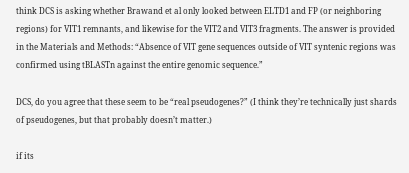think DCS is asking whether Brawand et al only looked between ELTD1 and FP (or neighboring regions) for VIT1 remnants, and likewise for the VIT2 and VIT3 fragments. The answer is provided in the Materials and Methods: “Absence of VIT gene sequences outside of VIT syntenic regions was confirmed using tBLASTn against the entire genomic sequence.”

DCS, do you agree that these seem to be “real pseudogenes?” (I think they’re technically just shards of pseudogenes, but that probably doesn’t matter.)

if its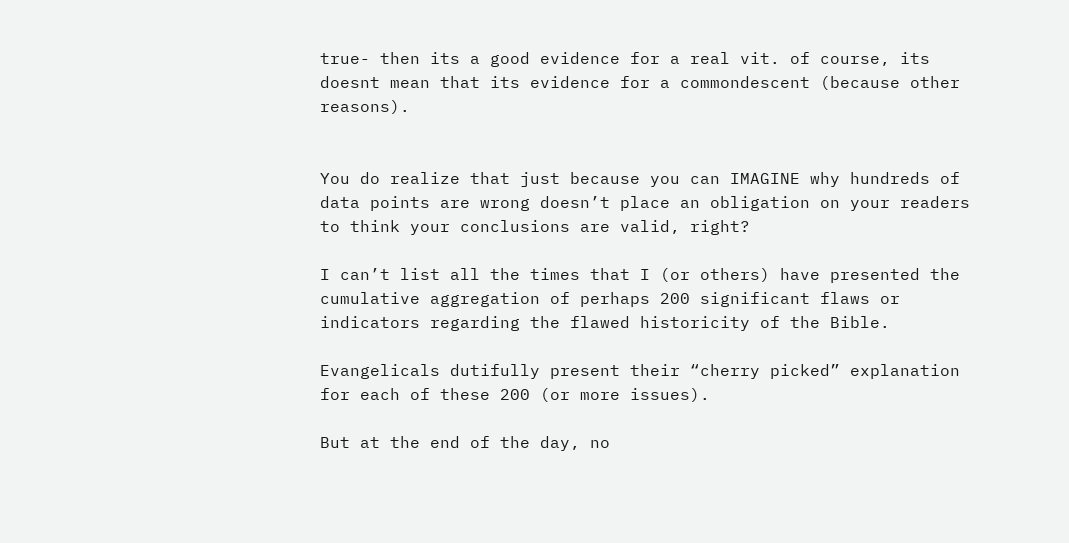true- then its a good evidence for a real vit. of course, its doesnt mean that its evidence for a commondescent (because other reasons).


You do realize that just because you can IMAGINE why hundreds of data points are wrong doesn’t place an obligation on your readers to think your conclusions are valid, right?

I can’t list all the times that I (or others) have presented the cumulative aggregation of perhaps 200 significant flaws or indicators regarding the flawed historicity of the Bible.

Evangelicals dutifully present their “cherry picked” explanation for each of these 200 (or more issues).

But at the end of the day, no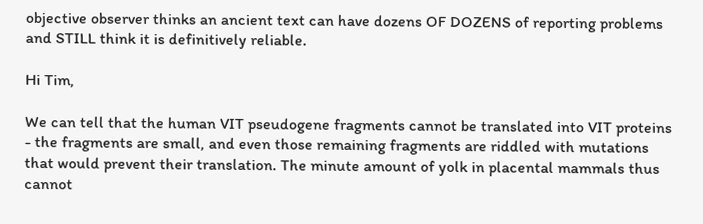objective observer thinks an ancient text can have dozens OF DOZENS of reporting problems and STILL think it is definitively reliable.

Hi Tim,

We can tell that the human VIT pseudogene fragments cannot be translated into VIT proteins - the fragments are small, and even those remaining fragments are riddled with mutations that would prevent their translation. The minute amount of yolk in placental mammals thus cannot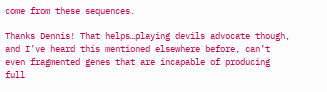come from these sequences.

Thanks Dennis! That helps…playing devils advocate though, and I’ve heard this mentioned elsewhere before, can’t even fragmented genes that are incapable of producing full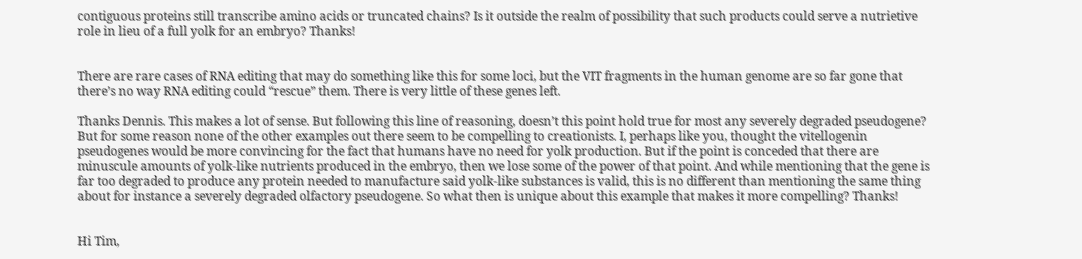contiguous proteins still transcribe amino acids or truncated chains? Is it outside the realm of possibility that such products could serve a nutrietive role in lieu of a full yolk for an embryo? Thanks!


There are rare cases of RNA editing that may do something like this for some loci, but the VIT fragments in the human genome are so far gone that there’s no way RNA editing could “rescue” them. There is very little of these genes left.

Thanks Dennis. This makes a lot of sense. But following this line of reasoning, doesn’t this point hold true for most any severely degraded pseudogene? But for some reason none of the other examples out there seem to be compelling to creationists. I, perhaps like you, thought the vitellogenin pseudogenes would be more convincing for the fact that humans have no need for yolk production. But if the point is conceded that there are minuscule amounts of yolk-like nutrients produced in the embryo, then we lose some of the power of that point. And while mentioning that the gene is far too degraded to produce any protein needed to manufacture said yolk-like substances is valid, this is no different than mentioning the same thing about for instance a severely degraded olfactory pseudogene. So what then is unique about this example that makes it more compelling? Thanks!


Hi Tim,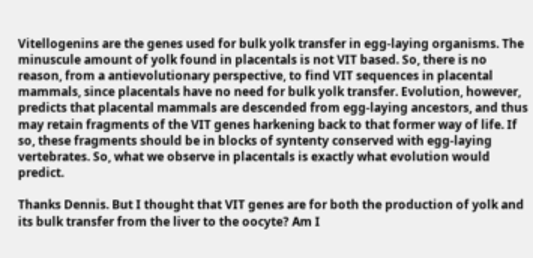Vitellogenins are the genes used for bulk yolk transfer in egg-laying organisms. The minuscule amount of yolk found in placentals is not VIT based. So, there is no reason, from a antievolutionary perspective, to find VIT sequences in placental mammals, since placentals have no need for bulk yolk transfer. Evolution, however, predicts that placental mammals are descended from egg-laying ancestors, and thus may retain fragments of the VIT genes harkening back to that former way of life. If so, these fragments should be in blocks of syntenty conserved with egg-laying vertebrates. So, what we observe in placentals is exactly what evolution would predict.

Thanks Dennis. But I thought that VIT genes are for both the production of yolk and its bulk transfer from the liver to the oocyte? Am I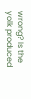wrong? Is the yolk produced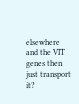elsewhere and the VIT genes then just transport it?